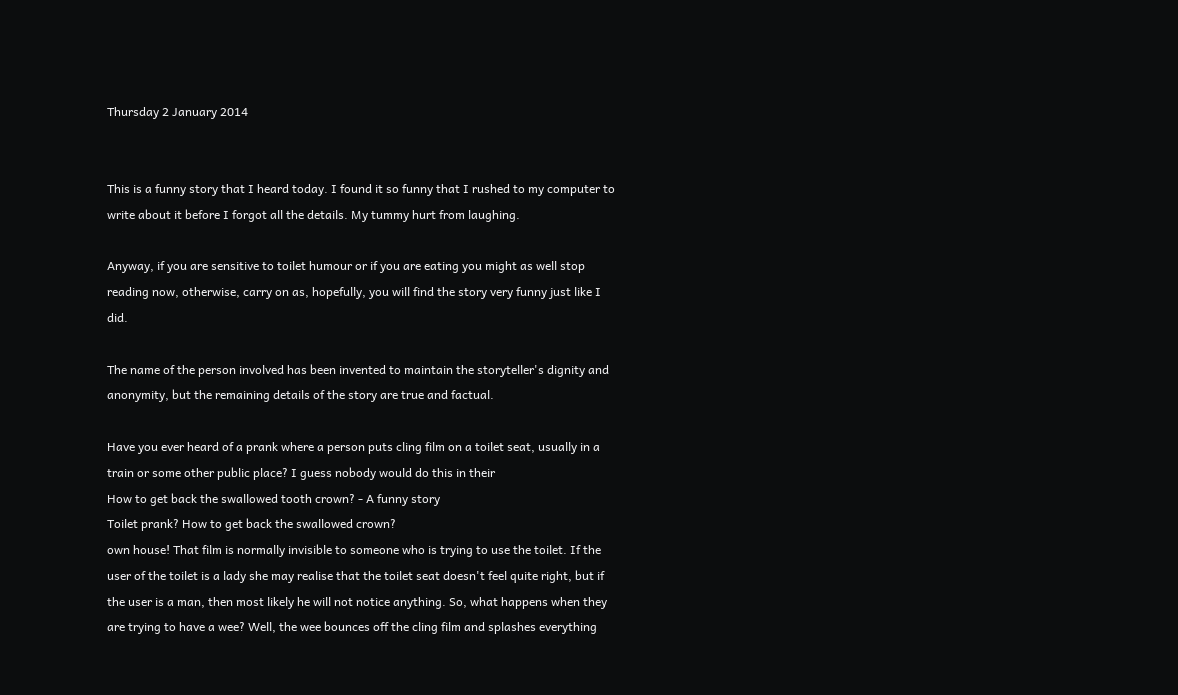Thursday 2 January 2014


This is a funny story that I heard today. I found it so funny that I rushed to my computer to write about it before I forgot all the details. My tummy hurt from laughing.

Anyway, if you are sensitive to toilet humour or if you are eating you might as well stop reading now, otherwise, carry on as, hopefully, you will find the story very funny just like I did.

The name of the person involved has been invented to maintain the storyteller's dignity and anonymity, but the remaining details of the story are true and factual.

Have you ever heard of a prank where a person puts cling film on a toilet seat, usually in a train or some other public place? I guess nobody would do this in their
How to get back the swallowed tooth crown? - A funny story
Toilet prank? How to get back the swallowed crown?
own house! That film is normally invisible to someone who is trying to use the toilet. If the user of the toilet is a lady she may realise that the toilet seat doesn't feel quite right, but if the user is a man, then most likely he will not notice anything. So, what happens when they are trying to have a wee? Well, the wee bounces off the cling film and splashes everything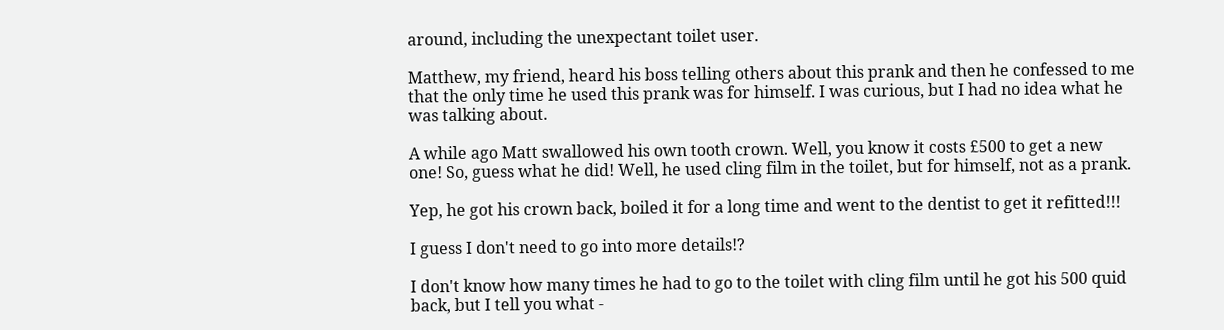around, including the unexpectant toilet user.

Matthew, my friend, heard his boss telling others about this prank and then he confessed to me that the only time he used this prank was for himself. I was curious, but I had no idea what he was talking about.

A while ago Matt swallowed his own tooth crown. Well, you know it costs £500 to get a new one! So, guess what he did! Well, he used cling film in the toilet, but for himself, not as a prank.

Yep, he got his crown back, boiled it for a long time and went to the dentist to get it refitted!!!

I guess I don't need to go into more details!?

I don't know how many times he had to go to the toilet with cling film until he got his 500 quid back, but I tell you what -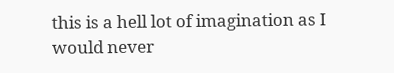this is a hell lot of imagination as I would never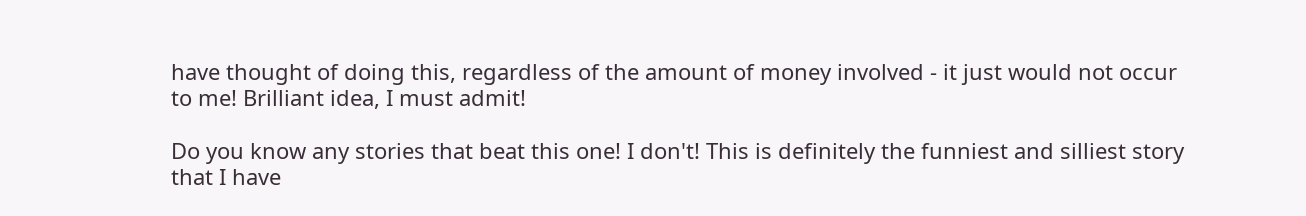have thought of doing this, regardless of the amount of money involved - it just would not occur to me! Brilliant idea, I must admit!

Do you know any stories that beat this one! I don't! This is definitely the funniest and silliest story that I have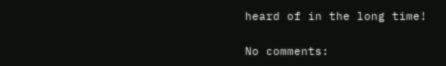heard of in the long time!

No comments: